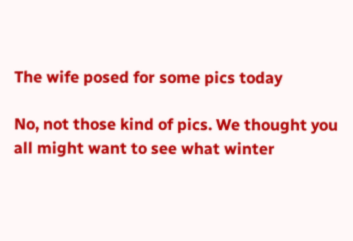The wife posed for some pics today

No, not those kind of pics. We thought you all might want to see what winter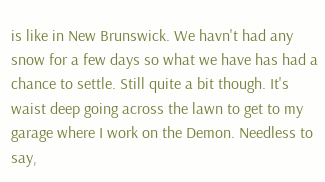is like in New Brunswick. We havn't had any snow for a few days so what we have has had a chance to settle. Still quite a bit though. It's waist deep going across the lawn to get to my garage where I work on the Demon. Needless to say,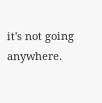it's not going anywhere.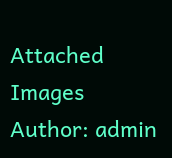Attached Images
Author: admin